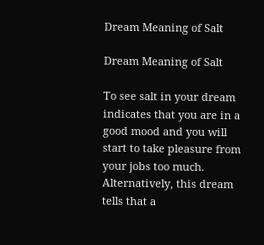Dream Meaning of Salt

Dream Meaning of Salt

To see salt in your dream indicates that you are in a good mood and you will start to take pleasure from your jobs too much. Alternatively, this dream tells that a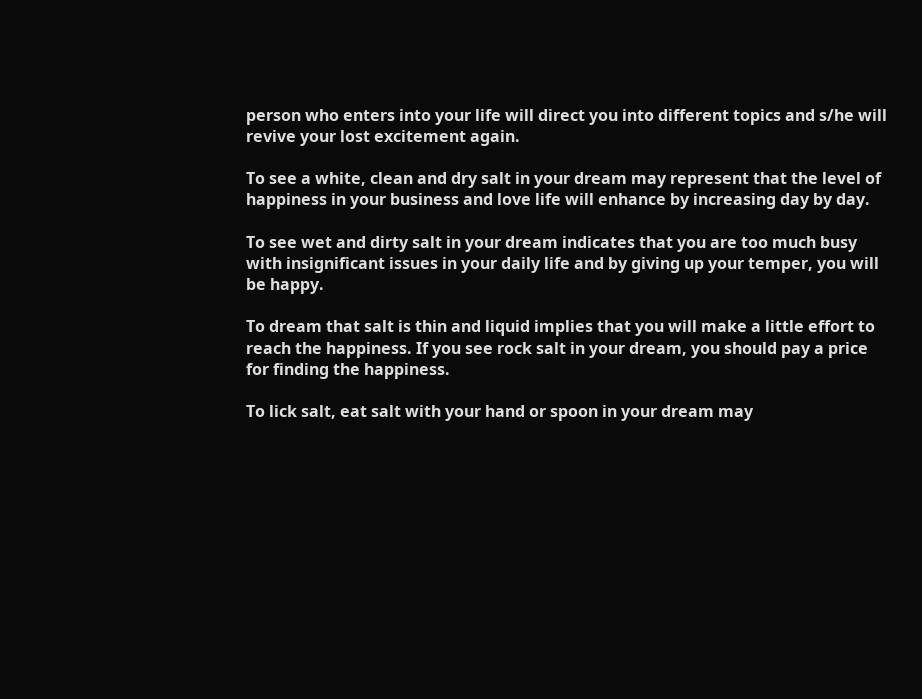person who enters into your life will direct you into different topics and s/he will revive your lost excitement again.

To see a white, clean and dry salt in your dream may represent that the level of happiness in your business and love life will enhance by increasing day by day.

To see wet and dirty salt in your dream indicates that you are too much busy with insignificant issues in your daily life and by giving up your temper, you will be happy.

To dream that salt is thin and liquid implies that you will make a little effort to reach the happiness. If you see rock salt in your dream, you should pay a price for finding the happiness.

To lick salt, eat salt with your hand or spoon in your dream may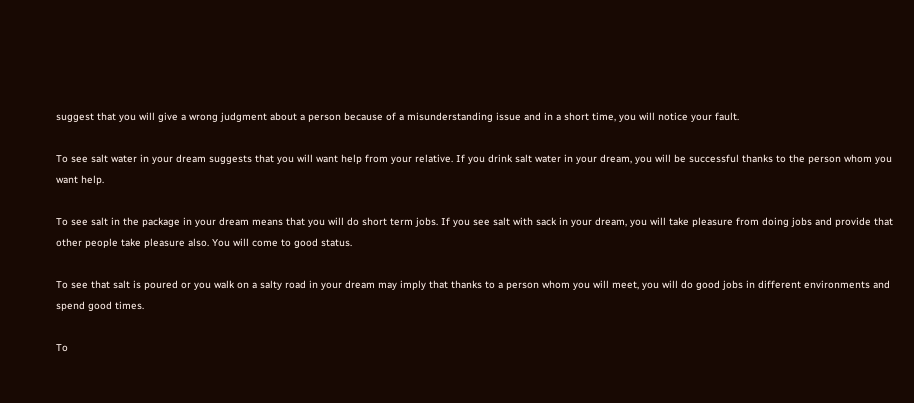suggest that you will give a wrong judgment about a person because of a misunderstanding issue and in a short time, you will notice your fault.

To see salt water in your dream suggests that you will want help from your relative. If you drink salt water in your dream, you will be successful thanks to the person whom you want help.

To see salt in the package in your dream means that you will do short term jobs. If you see salt with sack in your dream, you will take pleasure from doing jobs and provide that other people take pleasure also. You will come to good status.

To see that salt is poured or you walk on a salty road in your dream may imply that thanks to a person whom you will meet, you will do good jobs in different environments and spend good times.

To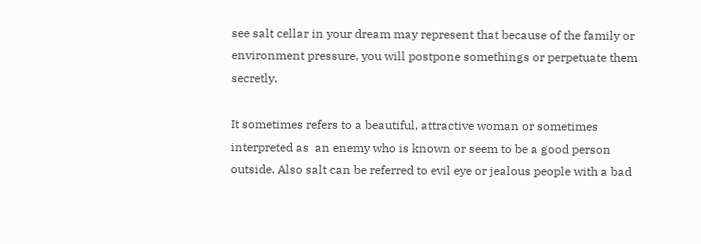see salt cellar in your dream may represent that because of the family or environment pressure, you will postpone somethings or perpetuate them secretly.

It sometimes refers to a beautiful, attractive woman or sometimes interpreted as  an enemy who is known or seem to be a good person outside. Also salt can be referred to evil eye or jealous people with a bad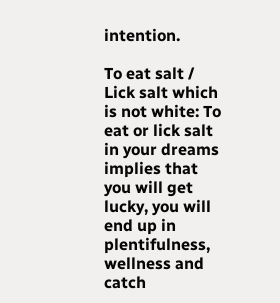intention.

To eat salt / Lick salt which is not white: To eat or lick salt in your dreams implies that you will get lucky, you will end up in plentifulness, wellness and catch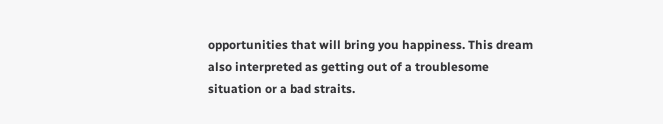opportunities that will bring you happiness. This dream also interpreted as getting out of a troublesome situation or a bad straits.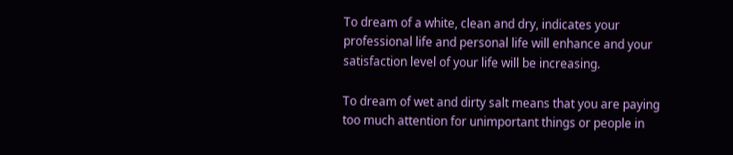To dream of a white, clean and dry, indicates your professional life and personal life will enhance and your satisfaction level of your life will be increasing.

To dream of wet and dirty salt means that you are paying too much attention for unimportant things or people in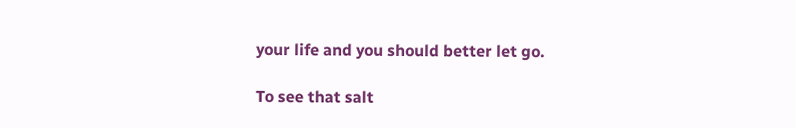your life and you should better let go.

To see that salt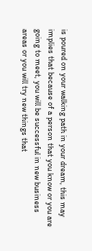is poured on your walking path in your dream, this may implies that because of a person that you know or you are going to meet, you will be successful in new business areas or you will try new things that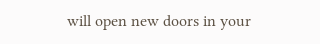will open new doors in your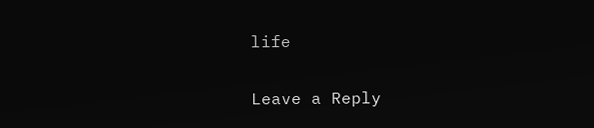life


Leave a Reply